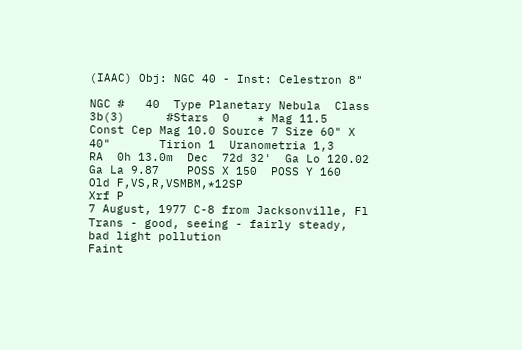(IAAC) Obj: NGC 40 - Inst: Celestron 8"

NGC #   40  Type Planetary Nebula  Class 3b(3)      #Stars  0    * Mag 11.5
Const Cep Mag 10.0 Source 7 Size 60" X 40"       Tirion 1  Uranometria 1,3
RA  0h 13.0m  Dec  72d 32'  Ga Lo 120.02  Ga La 9.87    POSS X 150  POSS Y 160
Old F,VS,R,VSMBM,*12SP
Xrf P
7 August, 1977 C-8 from Jacksonville, Fl
Trans - good, seeing - fairly steady, bad light pollution
Faint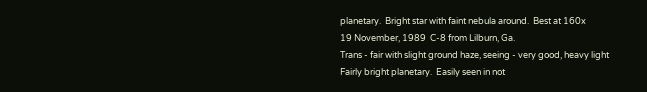planetary.  Bright star with faint nebula around.  Best at 160x
19 November, 1989  C-8 from Lilburn, Ga.
Trans - fair with slight ground haze, seeing - very good, heavy light
Fairly bright planetary.  Easily seen in not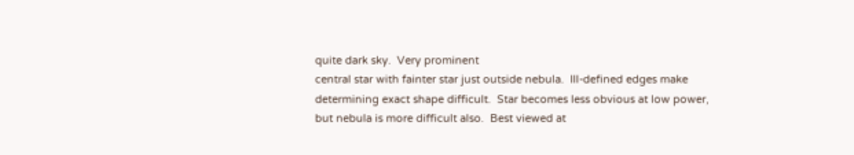quite dark sky.  Very prominent
central star with fainter star just outside nebula.  Ill-defined edges make
determining exact shape difficult.  Star becomes less obvious at low power,
but nebula is more difficult also.  Best viewed at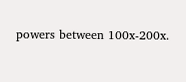powers between 100x-200x.